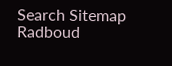Search Sitemap
Radboud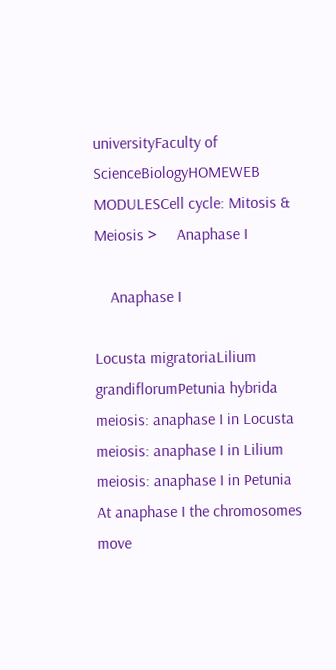universityFaculty of ScienceBiologyHOMEWEB MODULESCell cycle: Mitosis & Meiosis >     Anaphase I

    Anaphase I

Locusta migratoriaLilium grandiflorumPetunia hybrida
meiosis: anaphase I in Locusta
meiosis: anaphase I in Lilium
meiosis: anaphase I in Petunia
At anaphase I the chromosomes move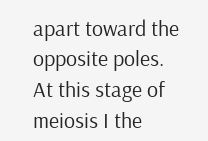apart toward the opposite poles. At this stage of meiosis I the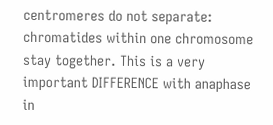centromeres do not separate: chromatides within one chromosome stay together. This is a very important DIFFERENCE with anaphase in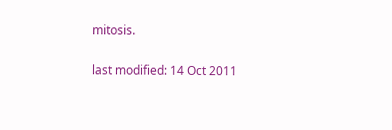mitosis.

last modified: 14 Oct 2011